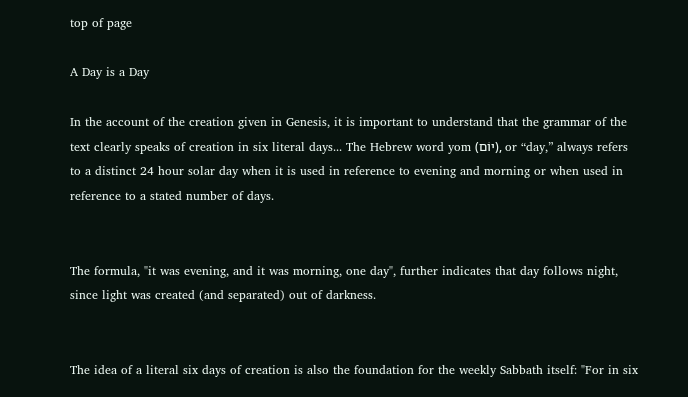top of page

A Day is a Day

In the account of the creation given in Genesis, it is important to understand that the grammar of the text clearly speaks of creation in six literal days... The Hebrew word yom (יוֹם), or “day,” always refers to a distinct 24 hour solar day when it is used in reference to evening and morning or when used in reference to a stated number of days.


The formula, "it was evening, and it was morning, one day", further indicates that day follows night, since light was created (and separated) out of darkness.


The idea of a literal six days of creation is also the foundation for the weekly Sabbath itself: "For in six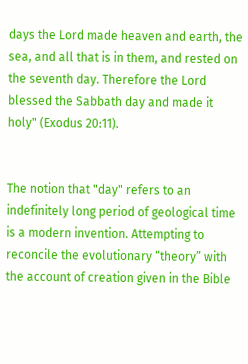days the Lord made heaven and earth, the sea, and all that is in them, and rested on the seventh day. Therefore the Lord blessed the Sabbath day and made it holy" (Exodus 20:11).


The notion that "day" refers to an indefinitely long period of geological time is a modern invention. Attempting to reconcile the evolutionary “theory” with the account of creation given in the Bible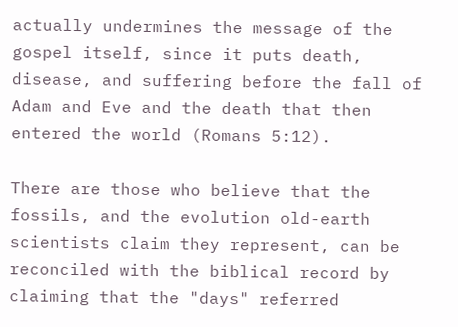actually undermines the message of the gospel itself, since it puts death, disease, and suffering before the fall of Adam and Eve and the death that then entered the world (Romans 5:12).

There are those who believe that the fossils, and the evolution old-earth scientists claim they represent, can be reconciled with the biblical record by claiming that the "days" referred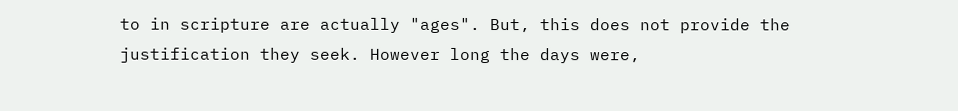to in scripture are actually "ages". But, this does not provide the justification they seek. However long the days were,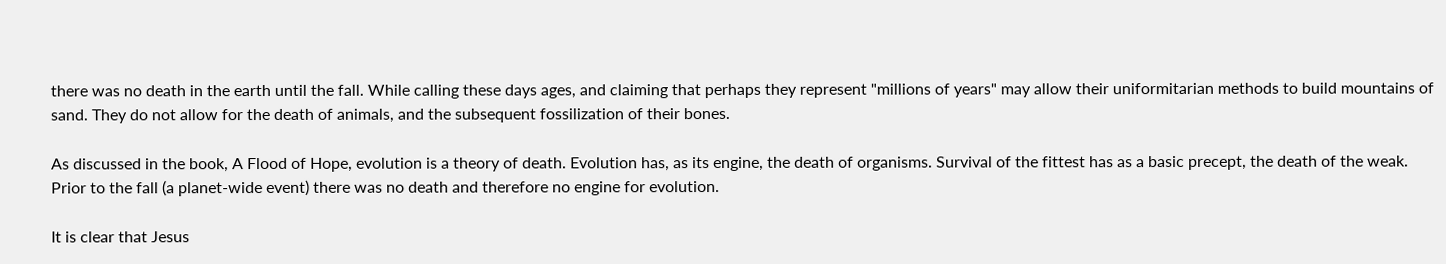there was no death in the earth until the fall. While calling these days ages, and claiming that perhaps they represent "millions of years" may allow their uniformitarian methods to build mountains of sand. They do not allow for the death of animals, and the subsequent fossilization of their bones.

As discussed in the book, A Flood of Hope, evolution is a theory of death. Evolution has, as its engine, the death of organisms. Survival of the fittest has as a basic precept, the death of the weak. Prior to the fall (a planet-wide event) there was no death and therefore no engine for evolution.

It is clear that Jesus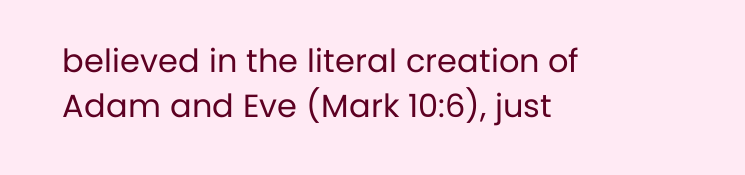believed in the literal creation of Adam and Eve (Mark 10:6), just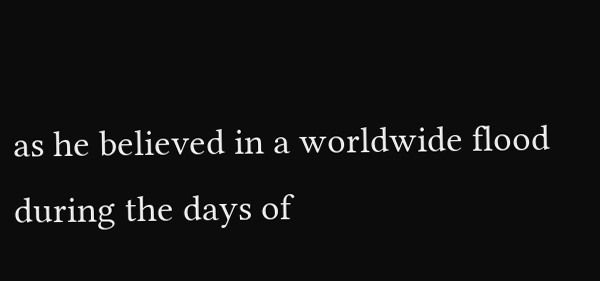as he believed in a worldwide flood during the days of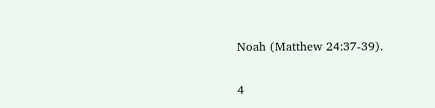Noah (Matthew 24:37-39).

4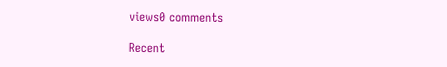views0 comments

Recent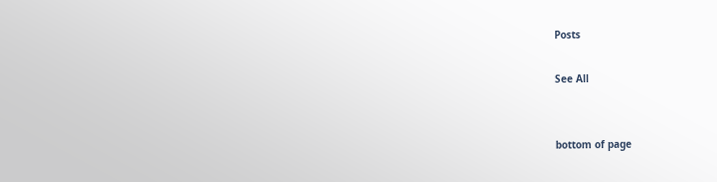Posts

See All


bottom of page